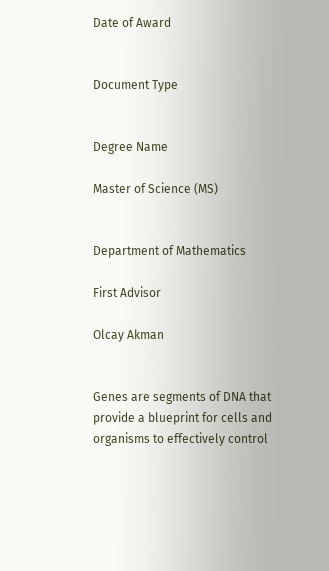Date of Award


Document Type


Degree Name

Master of Science (MS)


Department of Mathematics

First Advisor

Olcay Akman


Genes are segments of DNA that provide a blueprint for cells and organisms to effectively control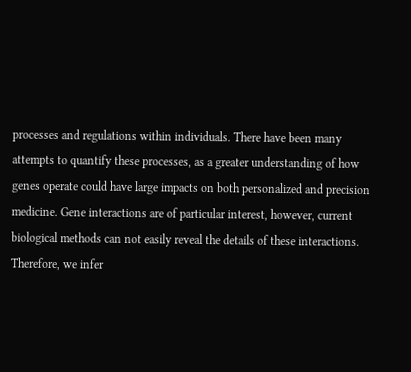processes and regulations within individuals. There have been many attempts to quantify these processes, as a greater understanding of how genes operate could have large impacts on both personalized and precision medicine. Gene interactions are of particular interest, however, current biological methods can not easily reveal the details of these interactions. Therefore, we infer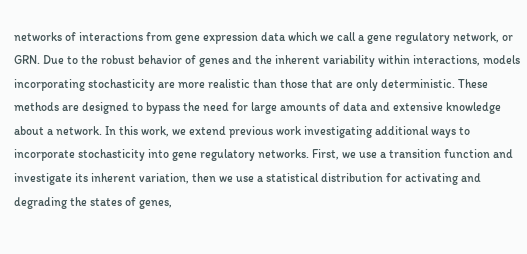networks of interactions from gene expression data which we call a gene regulatory network, or GRN. Due to the robust behavior of genes and the inherent variability within interactions, models incorporating stochasticity are more realistic than those that are only deterministic. These methods are designed to bypass the need for large amounts of data and extensive knowledge about a network. In this work, we extend previous work investigating additional ways to incorporate stochasticity into gene regulatory networks. First, we use a transition function and investigate its inherent variation, then we use a statistical distribution for activating and degrading the states of genes,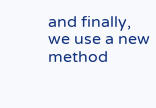and finally, we use a new method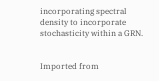incorporating spectral density to incorporate stochasticity within a GRN.


Imported from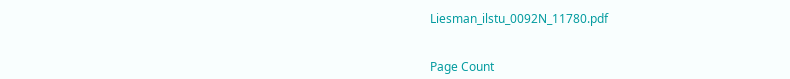Liesman_ilstu_0092N_11780.pdf


Page Count